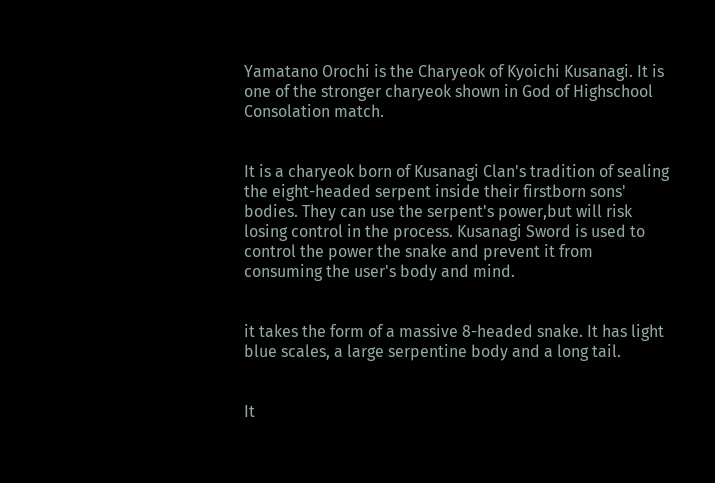Yamatano Orochi is the Charyeok of Kyoichi Kusanagi. It is one of the stronger charyeok shown in God of Highschool Consolation match.


It is a charyeok born of Kusanagi Clan's tradition of sealing the eight-headed serpent inside their firstborn sons' bodies. They can use the serpent's power,but will risk losing control in the process. Kusanagi Sword is used to control the power the snake and prevent it from consuming the user's body and mind.


it takes the form of a massive 8-headed snake. It has light blue scales, a large serpentine body and a long tail.


It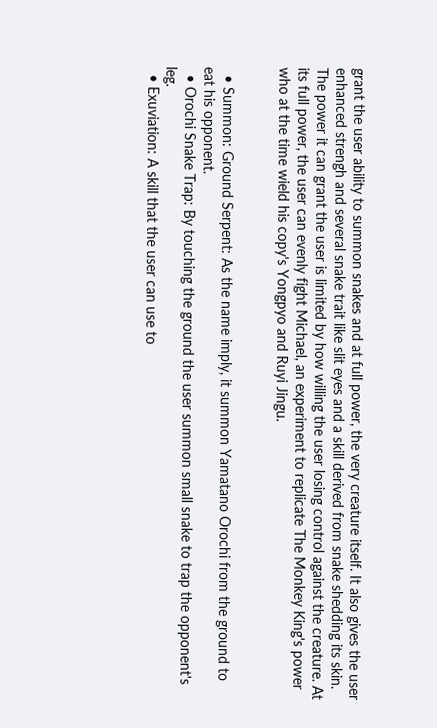grant the user ability to summon snakes and at full power, the very creature itself. It also gives the user enhanced strengh and several snake trait like slit eyes and a skill derived from snake shedding its skin. The power it can grant the user is limited by how willing the user losing control against the creature. At its full power, the user can evenly fight Michael, an experiment to replicate The Monkey King's power who at the time wield his copy's Yongpyo and Ruyi Jingu.


  • Summon: Ground Serpent: As the name imply, it summon Yamatano Orochi from the ground to eat his opponent.
  • Orochi Snake Trap: By touching the ground the user summon small snake to trap the opponent's leg.
  • Exuviation: A skill that the user can use to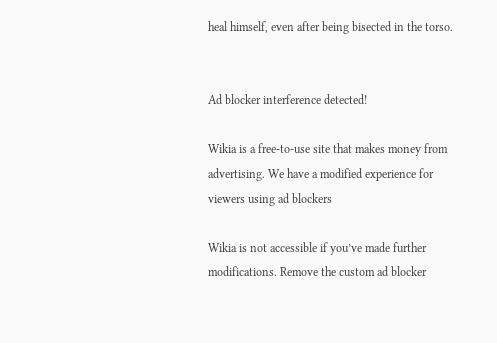heal himself, even after being bisected in the torso.


Ad blocker interference detected!

Wikia is a free-to-use site that makes money from advertising. We have a modified experience for viewers using ad blockers

Wikia is not accessible if you’ve made further modifications. Remove the custom ad blocker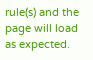rule(s) and the page will load as expected.